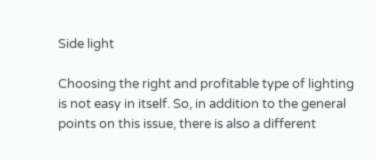Side light

Choosing the right and profitable type of lighting is not easy in itself. So, in addition to the general points on this issue, there is also a different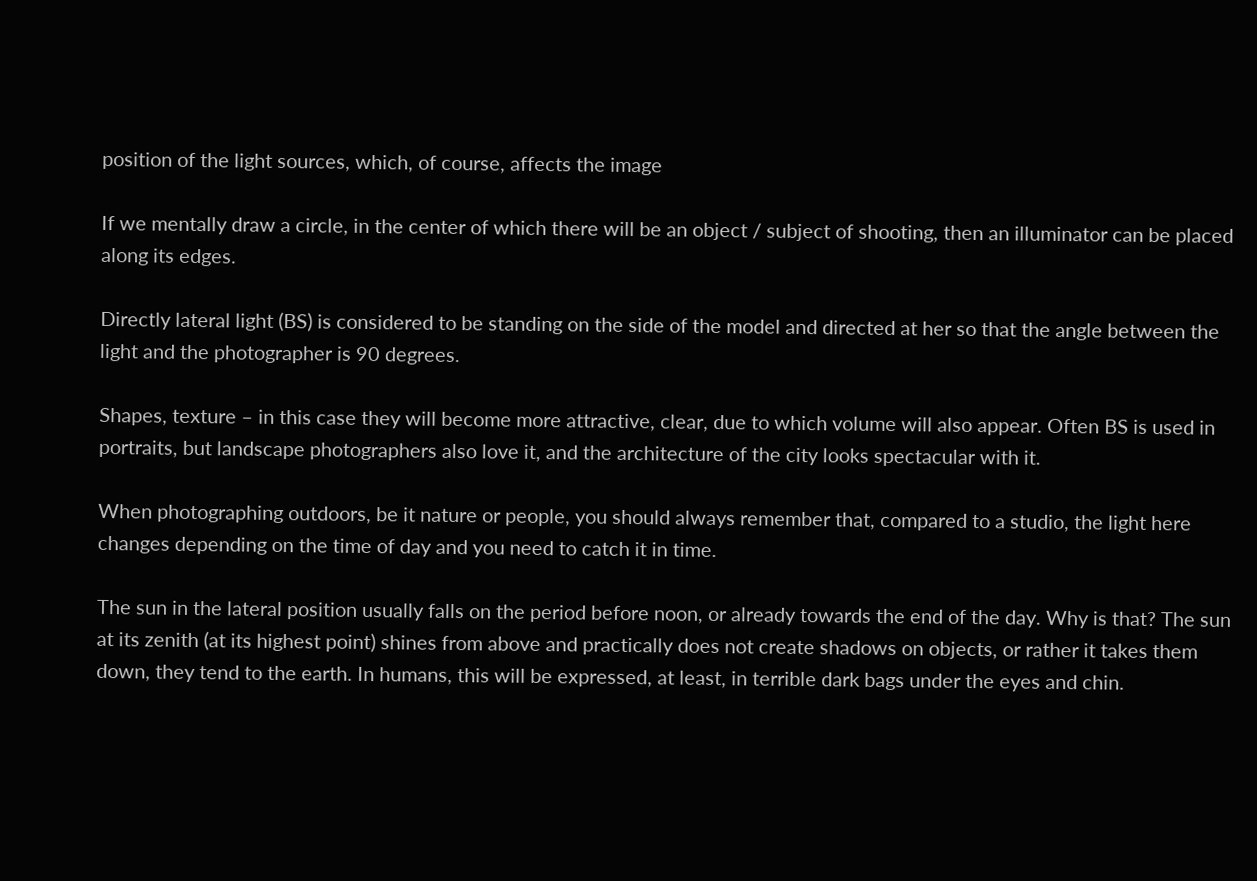position of the light sources, which, of course, affects the image

If we mentally draw a circle, in the center of which there will be an object / subject of shooting, then an illuminator can be placed along its edges.

Directly lateral light (BS) is considered to be standing on the side of the model and directed at her so that the angle between the light and the photographer is 90 degrees.

Shapes, texture – in this case they will become more attractive, clear, due to which volume will also appear. Often BS is used in portraits, but landscape photographers also love it, and the architecture of the city looks spectacular with it.

When photographing outdoors, be it nature or people, you should always remember that, compared to a studio, the light here changes depending on the time of day and you need to catch it in time.

The sun in the lateral position usually falls on the period before noon, or already towards the end of the day. Why is that? The sun at its zenith (at its highest point) shines from above and practically does not create shadows on objects, or rather it takes them down, they tend to the earth. In humans, this will be expressed, at least, in terrible dark bags under the eyes and chin.